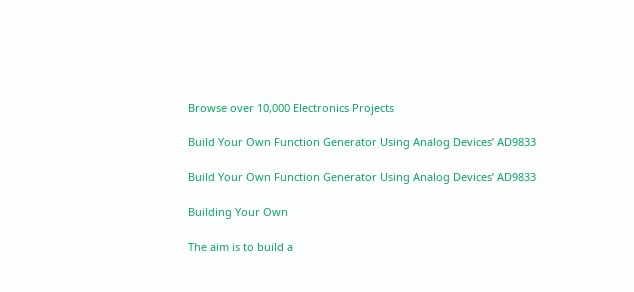Browse over 10,000 Electronics Projects

Build Your Own Function Generator Using Analog Devices’ AD9833

Build Your Own Function Generator Using Analog Devices’ AD9833

Building Your Own

The aim is to build a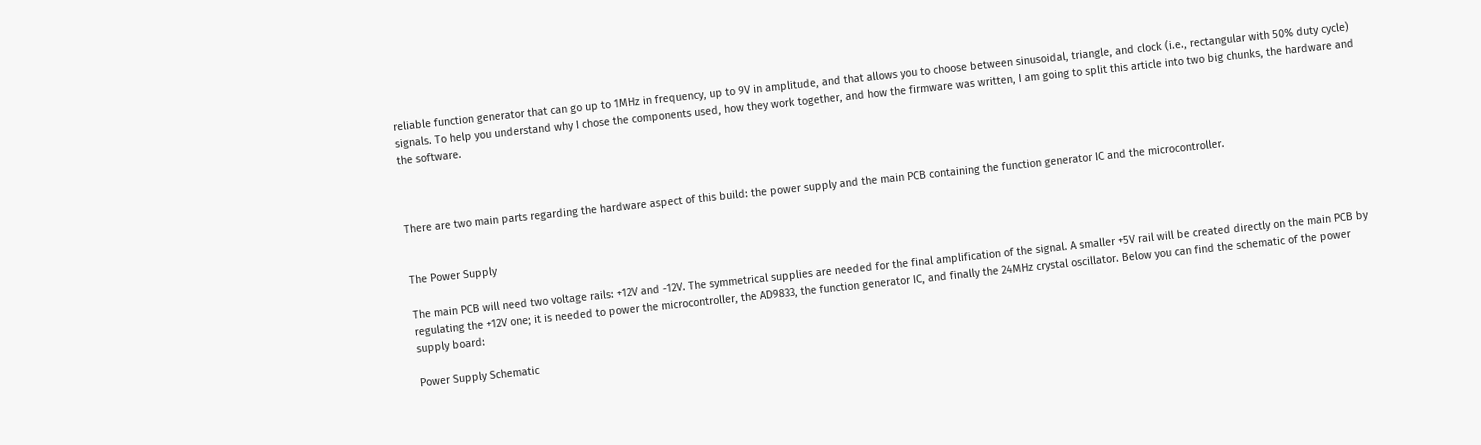reliable function generator that can go up to 1MHz in frequency, up to 9V in amplitude, and that allows you to choose between sinusoidal, triangle, and clock (i.e., rectangular with 50% duty cycle) signals. To help you understand why I chose the components used, how they work together, and how the firmware was written, I am going to split this article into two big chunks, the hardware and the software.



There are two main parts regarding the hardware aspect of this build: the power supply and the main PCB containing the function generator IC and the microcontroller.


The Power Supply

The main PCB will need two voltage rails: +12V and -12V. The symmetrical supplies are needed for the final amplification of the signal. A smaller +5V rail will be created directly on the main PCB by regulating the +12V one; it is needed to power the microcontroller, the AD9833, the function generator IC, and finally the 24MHz crystal oscillator. Below you can find the schematic of the power supply board:

Power Supply Schematic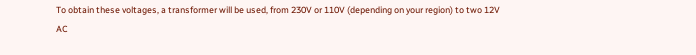To obtain these voltages, a transformer will be used, from 230V or 110V (depending on your region) to two 12V AC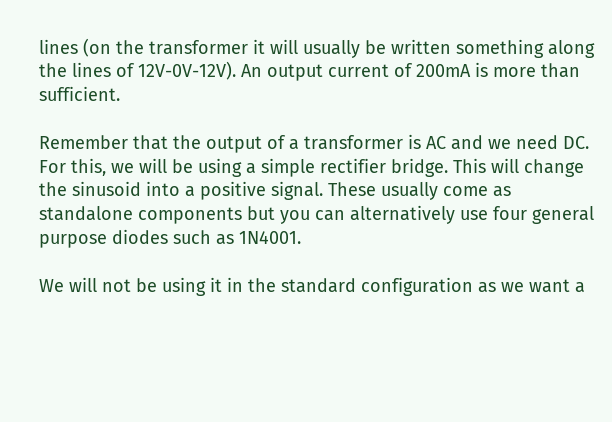lines (on the transformer it will usually be written something along the lines of 12V-0V-12V). An output current of 200mA is more than sufficient.

Remember that the output of a transformer is AC and we need DC. For this, we will be using a simple rectifier bridge. This will change the sinusoid into a positive signal. These usually come as standalone components but you can alternatively use four general purpose diodes such as 1N4001.

We will not be using it in the standard configuration as we want a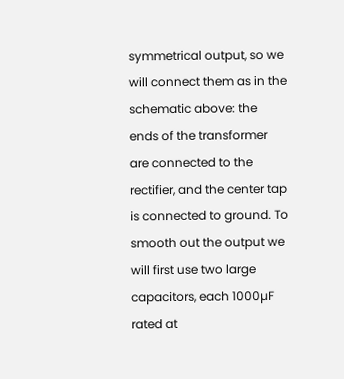symmetrical output, so we will connect them as in the schematic above: the ends of the transformer are connected to the rectifier, and the center tap is connected to ground. To smooth out the output we will first use two large capacitors, each 1000µF rated at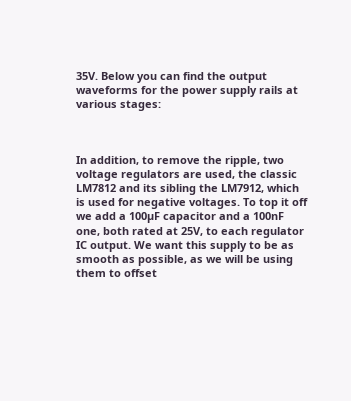35V. Below you can find the output waveforms for the power supply rails at various stages:



In addition, to remove the ripple, two voltage regulators are used, the classic LM7812 and its sibling the LM7912, which is used for negative voltages. To top it off we add a 100µF capacitor and a 100nF one, both rated at 25V, to each regulator IC output. We want this supply to be as smooth as possible, as we will be using them to offset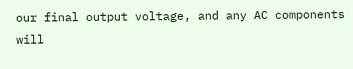our final output voltage, and any AC components will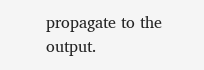propagate to the output.